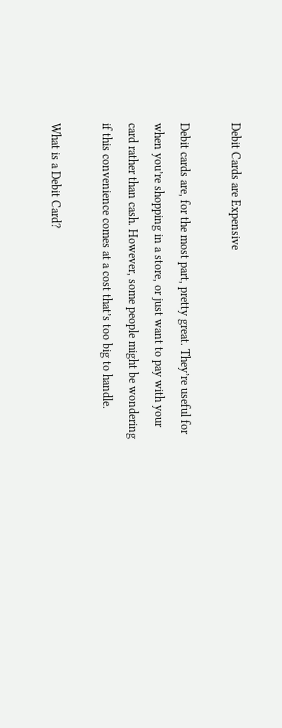Debit Cards are Expensive

Debit cards are, for the most part, pretty great. They’re useful for when you’re shopping in a store, or just want to pay with your card rather than cash. However, some people might be wondering if this convenience comes at a cost that’s too big to handle.

What is a Debit Card?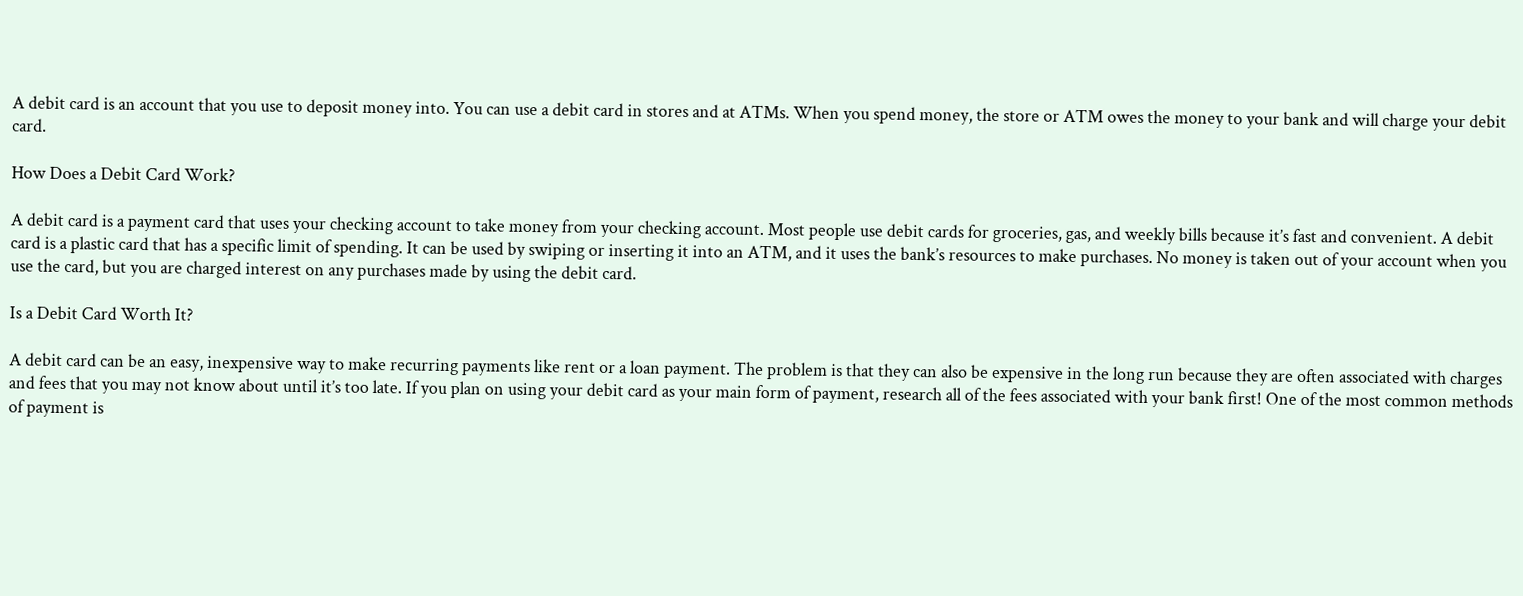A debit card is an account that you use to deposit money into. You can use a debit card in stores and at ATMs. When you spend money, the store or ATM owes the money to your bank and will charge your debit card.

How Does a Debit Card Work?

A debit card is a payment card that uses your checking account to take money from your checking account. Most people use debit cards for groceries, gas, and weekly bills because it’s fast and convenient. A debit card is a plastic card that has a specific limit of spending. It can be used by swiping or inserting it into an ATM, and it uses the bank’s resources to make purchases. No money is taken out of your account when you use the card, but you are charged interest on any purchases made by using the debit card.

Is a Debit Card Worth It?

A debit card can be an easy, inexpensive way to make recurring payments like rent or a loan payment. The problem is that they can also be expensive in the long run because they are often associated with charges and fees that you may not know about until it’s too late. If you plan on using your debit card as your main form of payment, research all of the fees associated with your bank first! One of the most common methods of payment is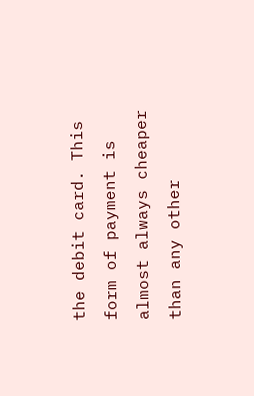the debit card. This form of payment is almost always cheaper than any other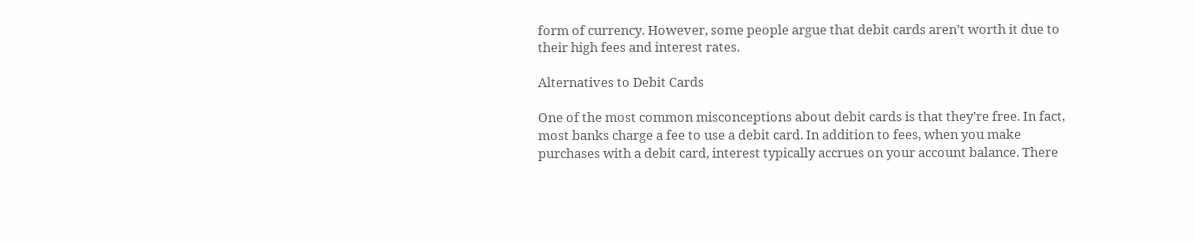form of currency. However, some people argue that debit cards aren’t worth it due to their high fees and interest rates.

Alternatives to Debit Cards

One of the most common misconceptions about debit cards is that they’re free. In fact, most banks charge a fee to use a debit card. In addition to fees, when you make purchases with a debit card, interest typically accrues on your account balance. There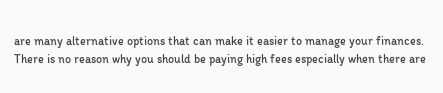are many alternative options that can make it easier to manage your finances. There is no reason why you should be paying high fees especially when there are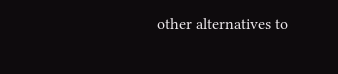other alternatives to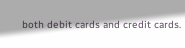both debit cards and credit cards.